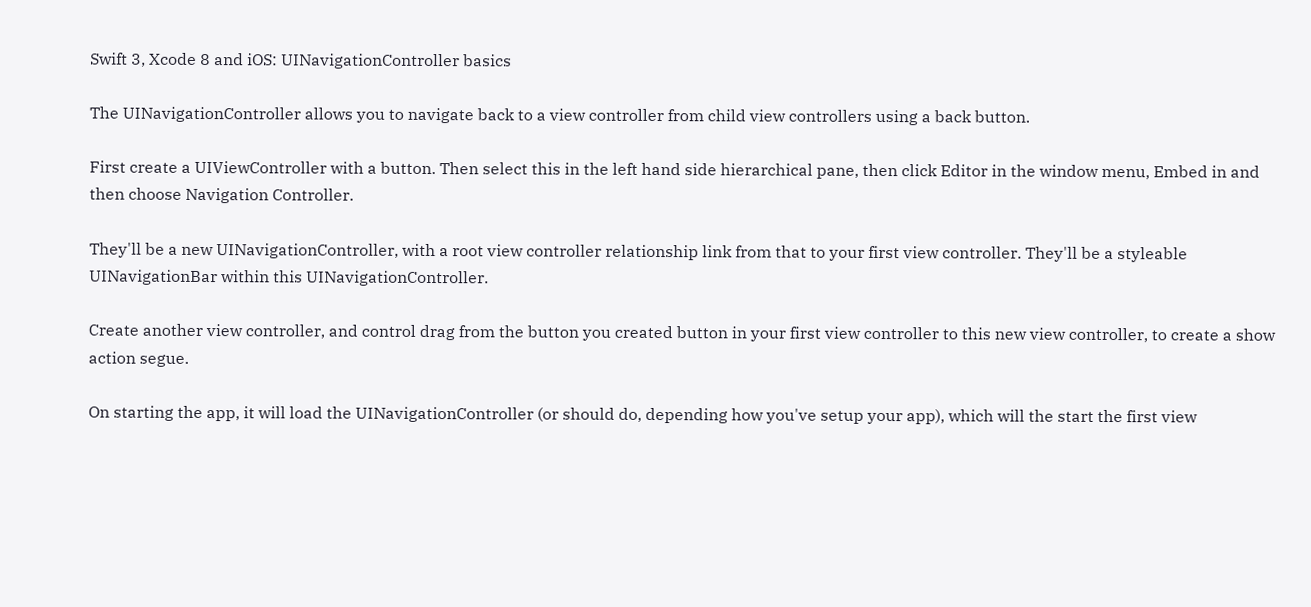Swift 3, Xcode 8 and iOS: UINavigationController basics

The UINavigationController allows you to navigate back to a view controller from child view controllers using a back button.

First create a UIViewController with a button. Then select this in the left hand side hierarchical pane, then click Editor in the window menu, Embed in and then choose Navigation Controller.

They'll be a new UINavigationController, with a root view controller relationship link from that to your first view controller. They'll be a styleable UINavigationBar within this UINavigationController.

Create another view controller, and control drag from the button you created button in your first view controller to this new view controller, to create a show action segue.

On starting the app, it will load the UINavigationController (or should do, depending how you've setup your app), which will the start the first view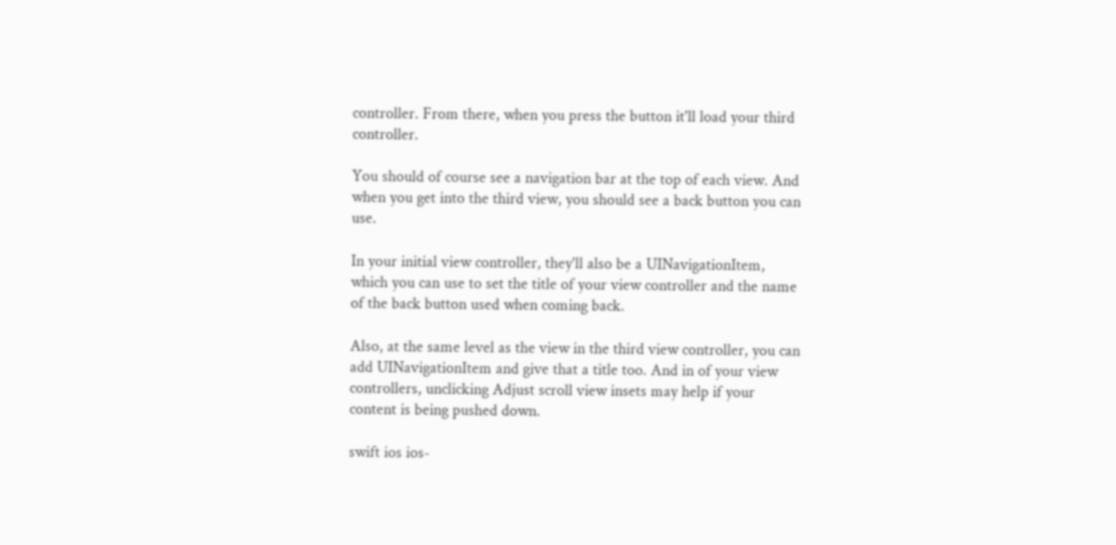controller. From there, when you press the button it'll load your third controller.

You should of course see a navigation bar at the top of each view. And when you get into the third view, you should see a back button you can use.

In your initial view controller, they'll also be a UINavigationItem, which you can use to set the title of your view controller and the name of the back button used when coming back.

Also, at the same level as the view in the third view controller, you can add UINavigationItem and give that a title too. And in of your view controllers, unclicking Adjust scroll view insets may help if your content is being pushed down.

swift ios ios-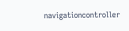navigationcontroller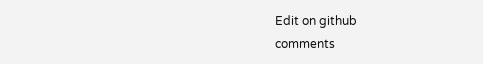Edit on github
comments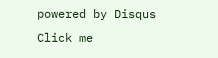powered by Disqus
Click me